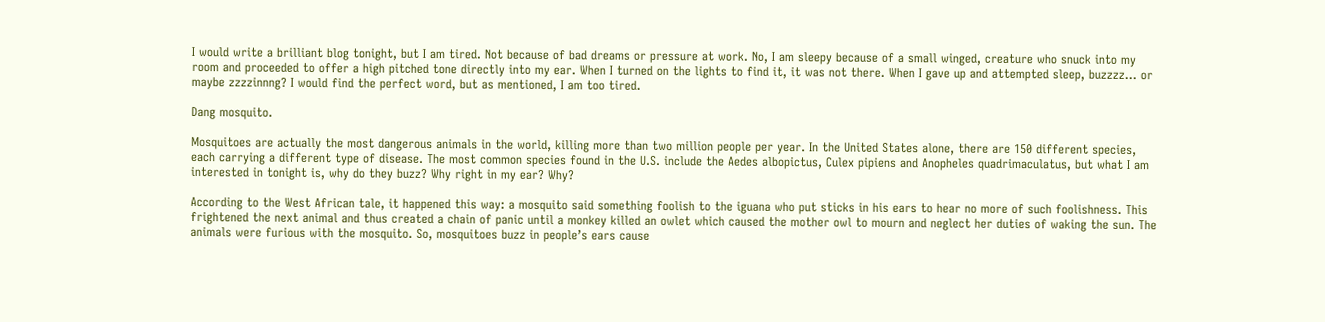I would write a brilliant blog tonight, but I am tired. Not because of bad dreams or pressure at work. No, I am sleepy because of a small winged, creature who snuck into my room and proceeded to offer a high pitched tone directly into my ear. When I turned on the lights to find it, it was not there. When I gave up and attempted sleep, buzzzz… or maybe zzzzinnng? I would find the perfect word, but as mentioned, I am too tired.

Dang mosquito.

Mosquitoes are actually the most dangerous animals in the world, killing more than two million people per year. In the United States alone, there are 150 different species, each carrying a different type of disease. The most common species found in the U.S. include the Aedes albopictus, Culex pipiens and Anopheles quadrimaculatus, but what I am interested in tonight is, why do they buzz? Why right in my ear? Why?

According to the West African tale, it happened this way: a mosquito said something foolish to the iguana who put sticks in his ears to hear no more of such foolishness. This frightened the next animal and thus created a chain of panic until a monkey killed an owlet which caused the mother owl to mourn and neglect her duties of waking the sun. The animals were furious with the mosquito. So, mosquitoes buzz in people’s ears cause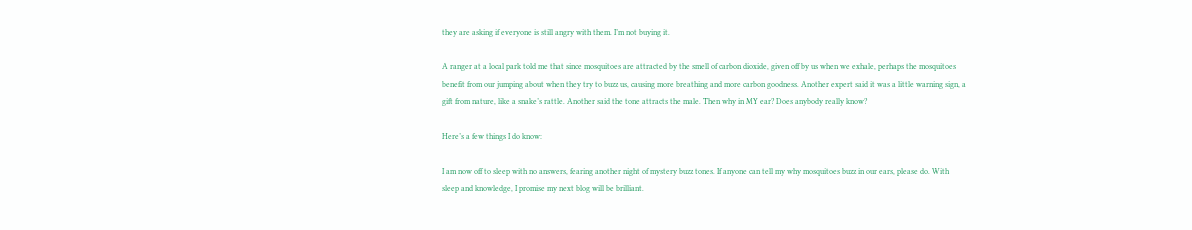they are asking if everyone is still angry with them. I’m not buying it.

A ranger at a local park told me that since mosquitoes are attracted by the smell of carbon dioxide, given off by us when we exhale, perhaps the mosquitoes benefit from our jumping about when they try to buzz us, causing more breathing and more carbon goodness. Another expert said it was a little warning sign, a gift from nature, like a snake’s rattle. Another said the tone attracts the male. Then why in MY ear? Does anybody really know?

Here’s a few things I do know:

I am now off to sleep with no answers, fearing another night of mystery buzz tones. If anyone can tell my why mosquitoes buzz in our ears, please do. With sleep and knowledge, I promise my next blog will be brilliant.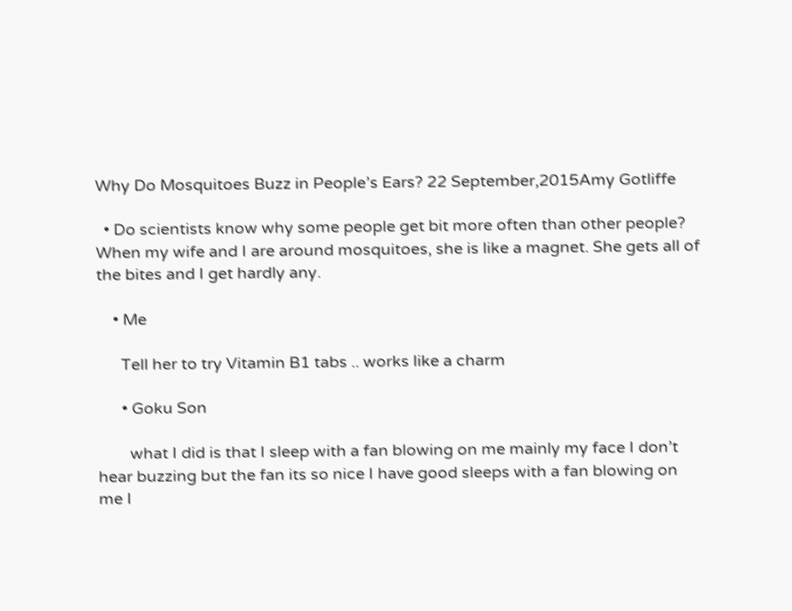Why Do Mosquitoes Buzz in People’s Ears? 22 September,2015Amy Gotliffe

  • Do scientists know why some people get bit more often than other people? When my wife and I are around mosquitoes, she is like a magnet. She gets all of the bites and I get hardly any.

    • Me

      Tell her to try Vitamin B1 tabs .. works like a charm

      • Goku Son

        what I did is that I sleep with a fan blowing on me mainly my face I don’t hear buzzing but the fan its so nice I have good sleeps with a fan blowing on me I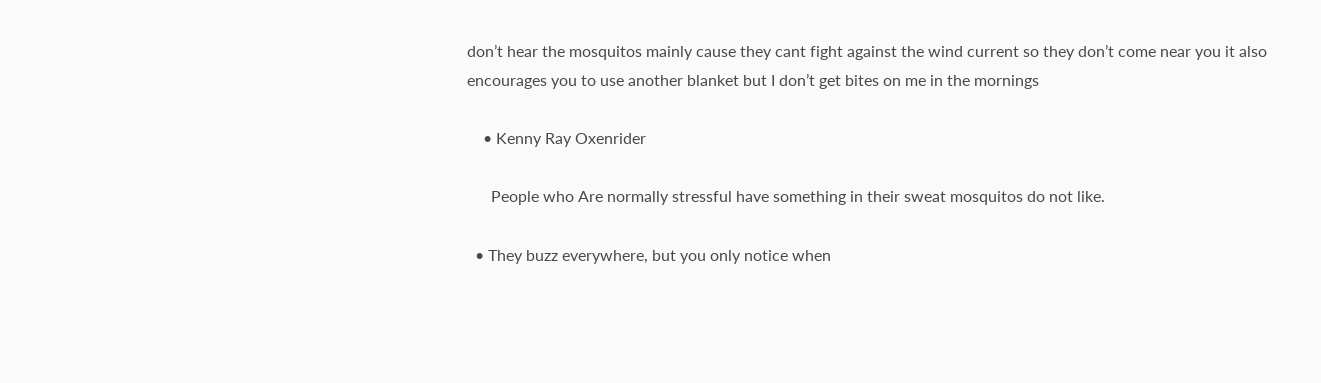don’t hear the mosquitos mainly cause they cant fight against the wind current so they don’t come near you it also encourages you to use another blanket but I don’t get bites on me in the mornings

    • Kenny Ray Oxenrider

      People who Are normally stressful have something in their sweat mosquitos do not like.

  • They buzz everywhere, but you only notice when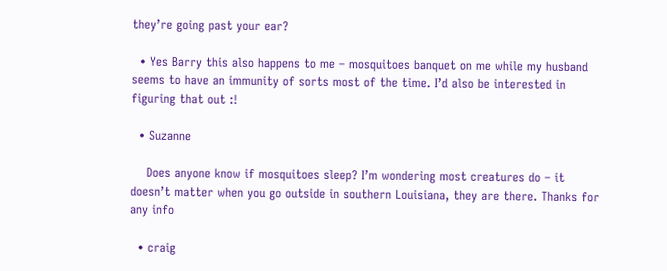they’re going past your ear?

  • Yes Barry this also happens to me – mosquitoes banquet on me while my husband seems to have an immunity of sorts most of the time. I’d also be interested in figuring that out :!

  • Suzanne

    Does anyone know if mosquitoes sleep? I’m wondering most creatures do – it doesn’t matter when you go outside in southern Louisiana, they are there. Thanks for any info

  • craig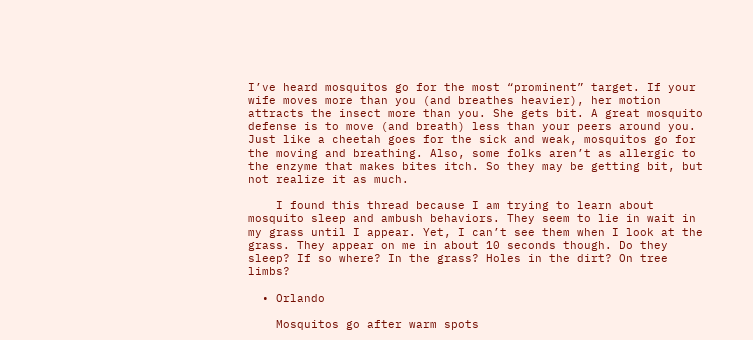I’ve heard mosquitos go for the most “prominent” target. If your wife moves more than you (and breathes heavier), her motion attracts the insect more than you. She gets bit. A great mosquito defense is to move (and breath) less than your peers around you. Just like a cheetah goes for the sick and weak, mosquitos go for the moving and breathing. Also, some folks aren’t as allergic to the enzyme that makes bites itch. So they may be getting bit, but not realize it as much.

    I found this thread because I am trying to learn about mosquito sleep and ambush behaviors. They seem to lie in wait in my grass until I appear. Yet, I can’t see them when I look at the grass. They appear on me in about 10 seconds though. Do they sleep? If so where? In the grass? Holes in the dirt? On tree limbs?

  • Orlando

    Mosquitos go after warm spots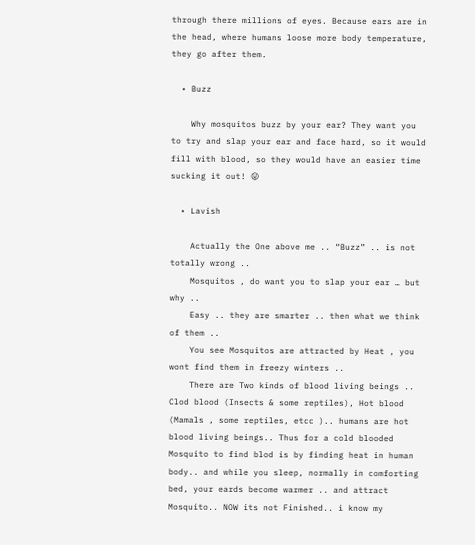through there millions of eyes. Because ears are in the head, where humans loose more body temperature, they go after them.

  • Buzz

    Why mosquitos buzz by your ear? They want you to try and slap your ear and face hard, so it would fill with blood, so they would have an easier time sucking it out! 😛

  • Lavish

    Actually the One above me .. “Buzz” .. is not totally wrong ..
    Mosquitos , do want you to slap your ear … but why ..
    Easy .. they are smarter .. then what we think of them ..
    You see Mosquitos are attracted by Heat , you wont find them in freezy winters ..
    There are Two kinds of blood living beings .. Clod blood (Insects & some reptiles), Hot blood (Mamals , some reptiles, etcc ).. humans are hot blood living beings.. Thus for a cold blooded Mosquito to find blod is by finding heat in human body.. and while you sleep, normally in comforting bed, your eards become warmer .. and attract Mosquito.. NOW its not Finished.. i know my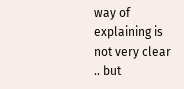way of explaining is not very clear .. but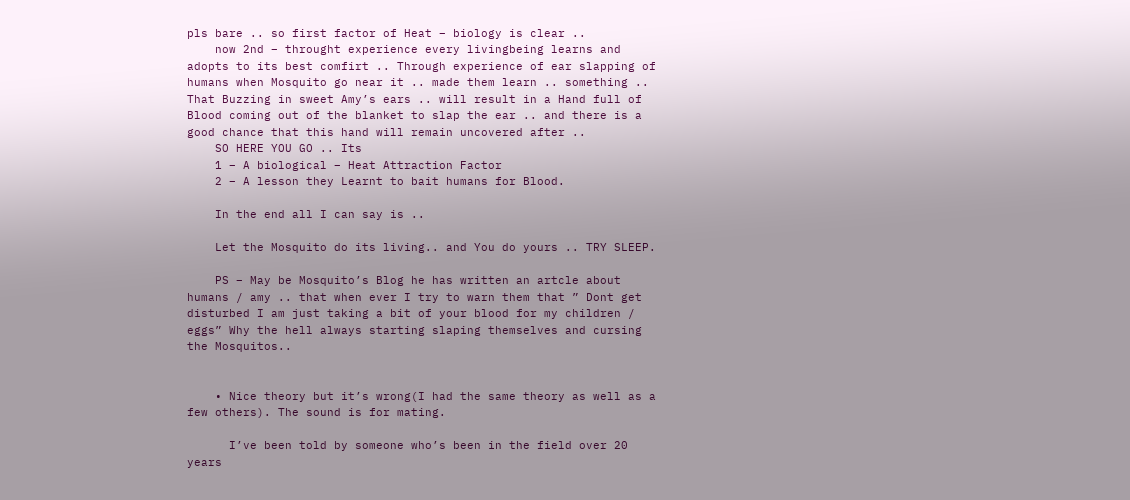pls bare .. so first factor of Heat – biology is clear ..
    now 2nd – throught experience every livingbeing learns and adopts to its best comfirt .. Through experience of ear slapping of humans when Mosquito go near it .. made them learn .. something .. That Buzzing in sweet Amy’s ears .. will result in a Hand full of Blood coming out of the blanket to slap the ear .. and there is a good chance that this hand will remain uncovered after ..
    SO HERE YOU GO .. Its
    1 – A biological – Heat Attraction Factor
    2 – A lesson they Learnt to bait humans for Blood.

    In the end all I can say is ..

    Let the Mosquito do its living.. and You do yours .. TRY SLEEP.

    PS – May be Mosquito’s Blog he has written an artcle about humans / amy .. that when ever I try to warn them that ” Dont get disturbed I am just taking a bit of your blood for my children / eggs” Why the hell always starting slaping themselves and cursing the Mosquitos..


    • Nice theory but it’s wrong(I had the same theory as well as a few others). The sound is for mating.

      I’ve been told by someone who’s been in the field over 20 years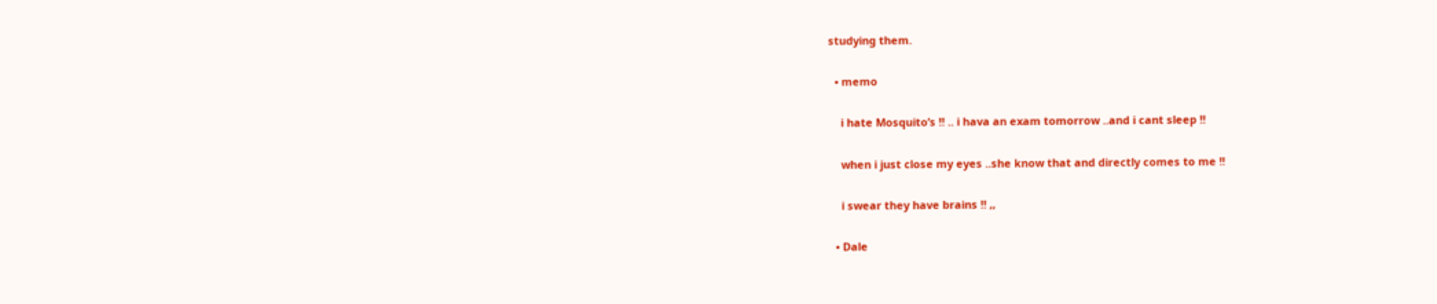studying them.

  • memo

    i hate Mosquito’s !! .. i hava an exam tomorrow ..and i cant sleep !!

    when i just close my eyes ..she know that and directly comes to me !!

    i swear they have brains !! ,,

  • Dale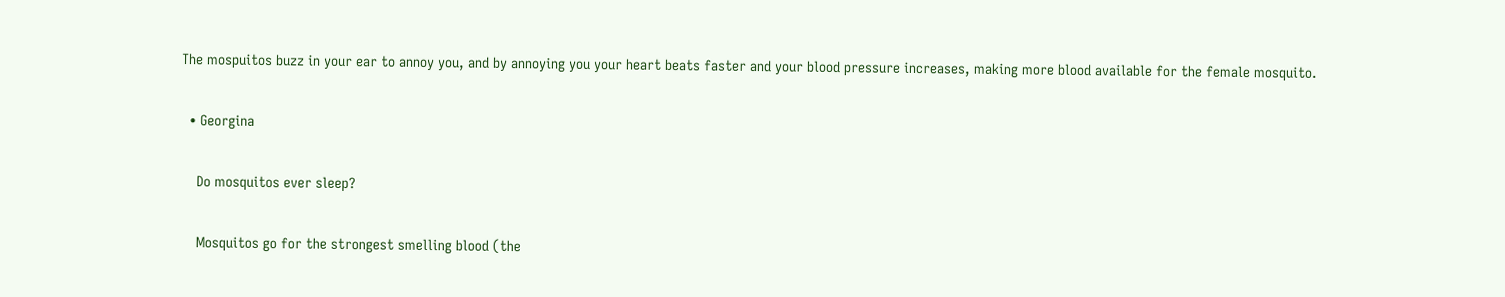The mospuitos buzz in your ear to annoy you, and by annoying you your heart beats faster and your blood pressure increases, making more blood available for the female mosquito.

  • Georgina

    Do mosquitos ever sleep?

    Mosquitos go for the strongest smelling blood (the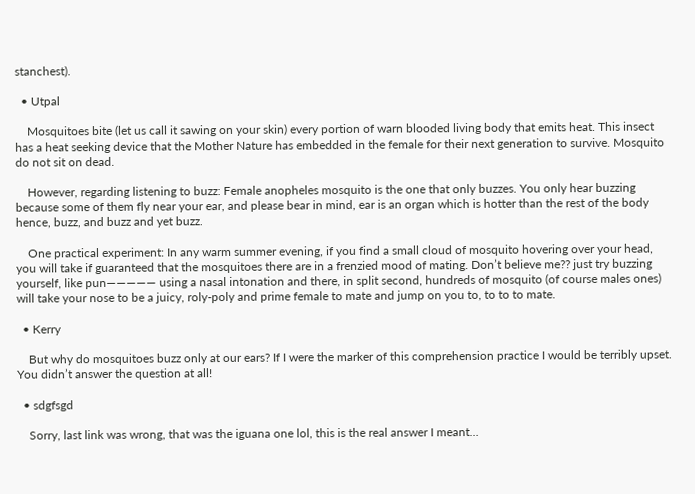stanchest).

  • Utpal

    Mosquitoes bite (let us call it sawing on your skin) every portion of warn blooded living body that emits heat. This insect has a heat seeking device that the Mother Nature has embedded in the female for their next generation to survive. Mosquito do not sit on dead.

    However, regarding listening to buzz: Female anopheles mosquito is the one that only buzzes. You only hear buzzing because some of them fly near your ear, and please bear in mind, ear is an organ which is hotter than the rest of the body hence, buzz, and buzz and yet buzz.

    One practical experiment: In any warm summer evening, if you find a small cloud of mosquito hovering over your head, you will take if guaranteed that the mosquitoes there are in a frenzied mood of mating. Don’t believe me?? just try buzzing yourself, like pun————— using a nasal intonation and there, in split second, hundreds of mosquito (of course males ones) will take your nose to be a juicy, roly-poly and prime female to mate and jump on you to, to to to mate.

  • Kerry

    But why do mosquitoes buzz only at our ears? If I were the marker of this comprehension practice I would be terribly upset. You didn’t answer the question at all!

  • sdgfsgd

    Sorry, last link was wrong, that was the iguana one lol, this is the real answer I meant…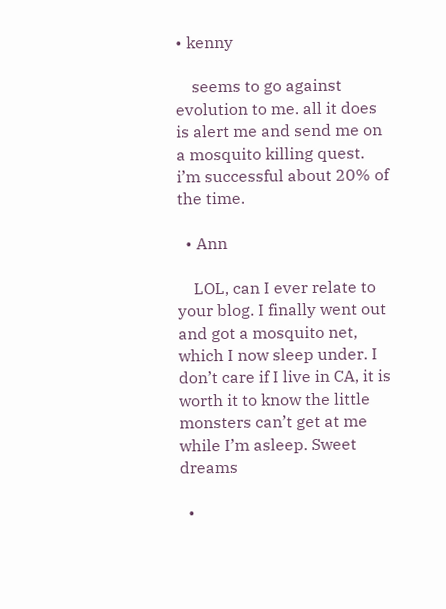• kenny

    seems to go against evolution to me. all it does is alert me and send me on a mosquito killing quest. i’m successful about 20% of the time.

  • Ann

    LOL, can I ever relate to your blog. I finally went out and got a mosquito net, which I now sleep under. I don’t care if I live in CA, it is worth it to know the little monsters can’t get at me while I’m asleep. Sweet dreams

  •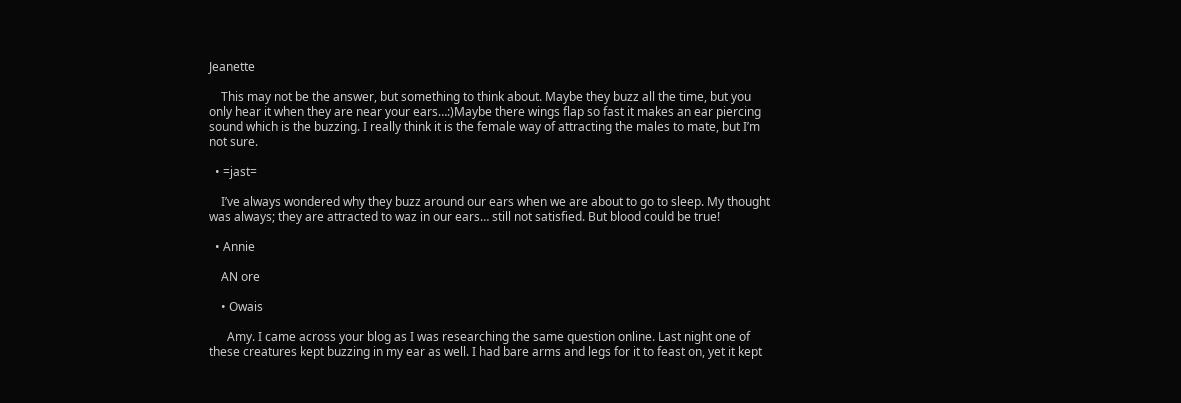Jeanette

    This may not be the answer, but something to think about. Maybe they buzz all the time, but you only hear it when they are near your ears…:)Maybe there wings flap so fast it makes an ear piercing sound which is the buzzing. I really think it is the female way of attracting the males to mate, but I’m not sure.

  • =jast=

    I’ve always wondered why they buzz around our ears when we are about to go to sleep. My thought was always; they are attracted to waz in our ears… still not satisfied. But blood could be true!

  • Annie

    AN ore

    • Owais

      Amy. I came across your blog as I was researching the same question online. Last night one of these creatures kept buzzing in my ear as well. I had bare arms and legs for it to feast on, yet it kept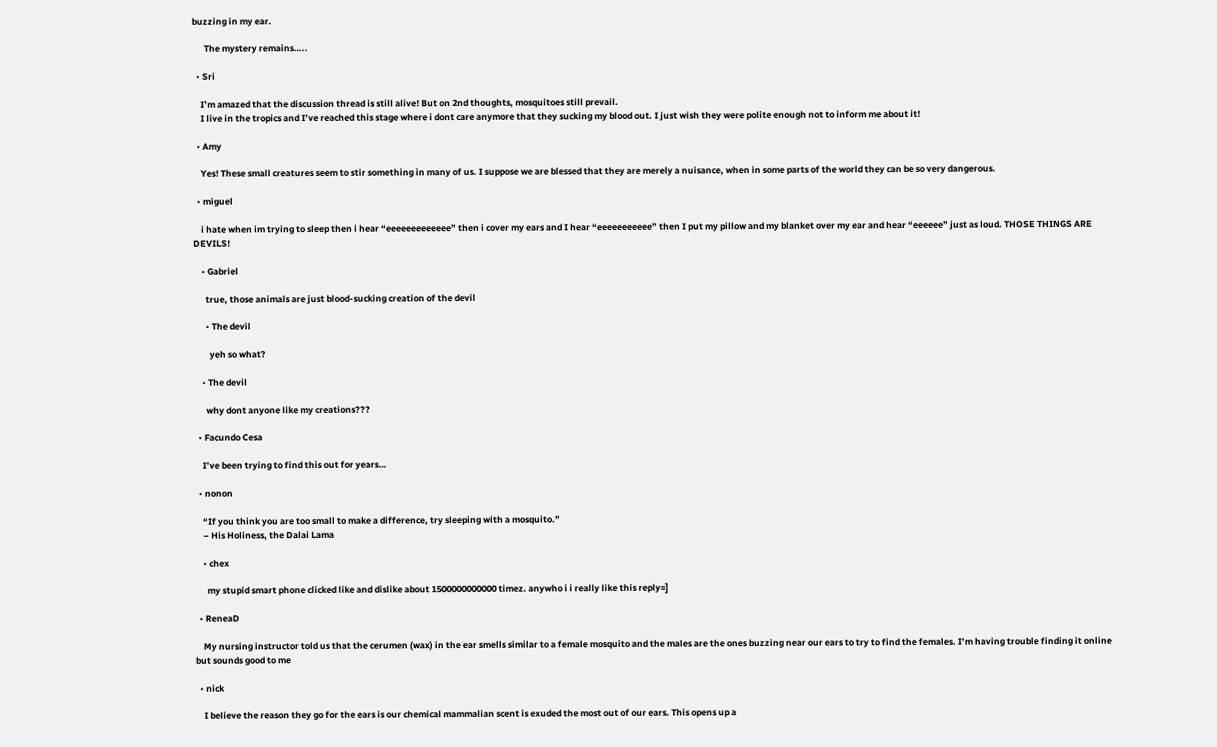buzzing in my ear.

      The mystery remains…..

  • Sri

    I’m amazed that the discussion thread is still alive! But on 2nd thoughts, mosquitoes still prevail.
    I live in the tropics and I’ve reached this stage where i dont care anymore that they sucking my blood out. I just wish they were polite enough not to inform me about it!

  • Amy

    Yes! These small creatures seem to stir something in many of us. I suppose we are blessed that they are merely a nuisance, when in some parts of the world they can be so very dangerous.

  • miguel

    i hate when im trying to sleep then i hear “eeeeeeeeeeeee” then i cover my ears and I hear “eeeeeeeeeee” then I put my pillow and my blanket over my ear and hear “eeeeee” just as loud. THOSE THINGS ARE DEVILS!

    • Gabriel

      true, those animals are just blood-sucking creation of the devil

      • The devil

        yeh so what?

    • The devil

      why dont anyone like my creations???

  • Facundo Cesa

    I’ve been trying to find this out for years…

  • nonon

    “If you think you are too small to make a difference, try sleeping with a mosquito.”
    – His Holiness, the Dalai Lama

    • chex

      my stupid smart phone clicked like and dislike about 1500000000000 timez. anywho i i really like this reply=]

  • ReneaD

    My nursing instructor told us that the cerumen (wax) in the ear smells similar to a female mosquito and the males are the ones buzzing near our ears to try to find the females. I’m having trouble finding it online but sounds good to me

  • nick

    I believe the reason they go for the ears is our chemical mammalian scent is exuded the most out of our ears. This opens up a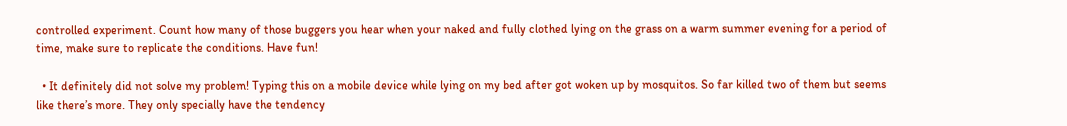controlled experiment. Count how many of those buggers you hear when your naked and fully clothed lying on the grass on a warm summer evening for a period of time, make sure to replicate the conditions. Have fun!

  • It definitely did not solve my problem! Typing this on a mobile device while lying on my bed after got woken up by mosquitos. So far killed two of them but seems like there’s more. They only specially have the tendency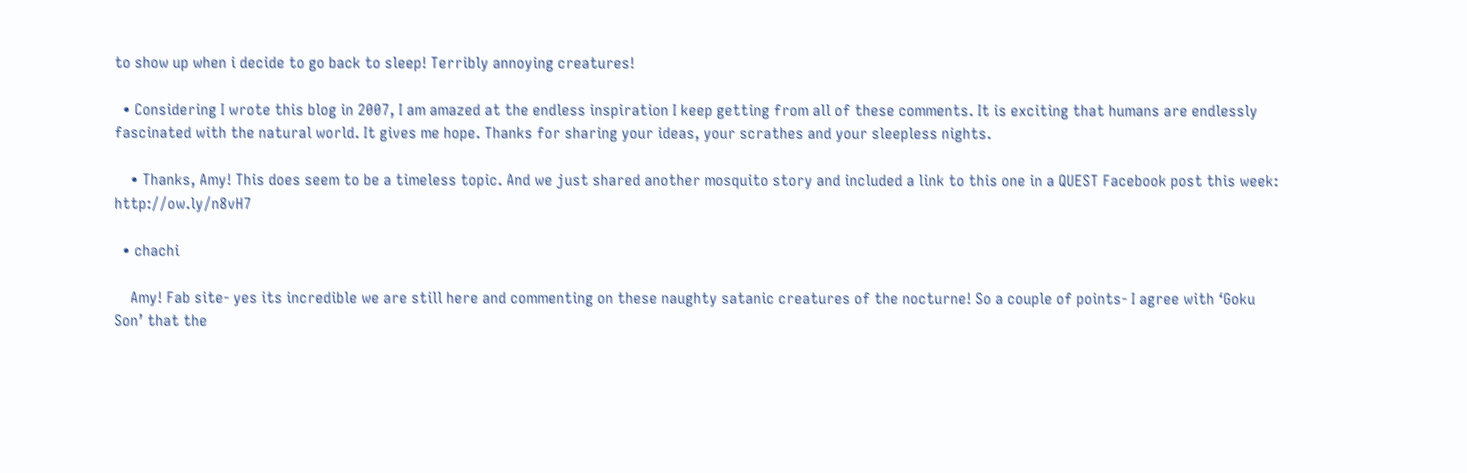to show up when i decide to go back to sleep! Terribly annoying creatures!

  • Considering I wrote this blog in 2007, I am amazed at the endless inspiration I keep getting from all of these comments. It is exciting that humans are endlessly fascinated with the natural world. It gives me hope. Thanks for sharing your ideas, your scrathes and your sleepless nights.

    • Thanks, Amy! This does seem to be a timeless topic. And we just shared another mosquito story and included a link to this one in a QUEST Facebook post this week: http://ow.ly/n8vH7

  • chachi

    Amy! Fab site- yes its incredible we are still here and commenting on these naughty satanic creatures of the nocturne! So a couple of points- I agree with ‘Goku Son’ that the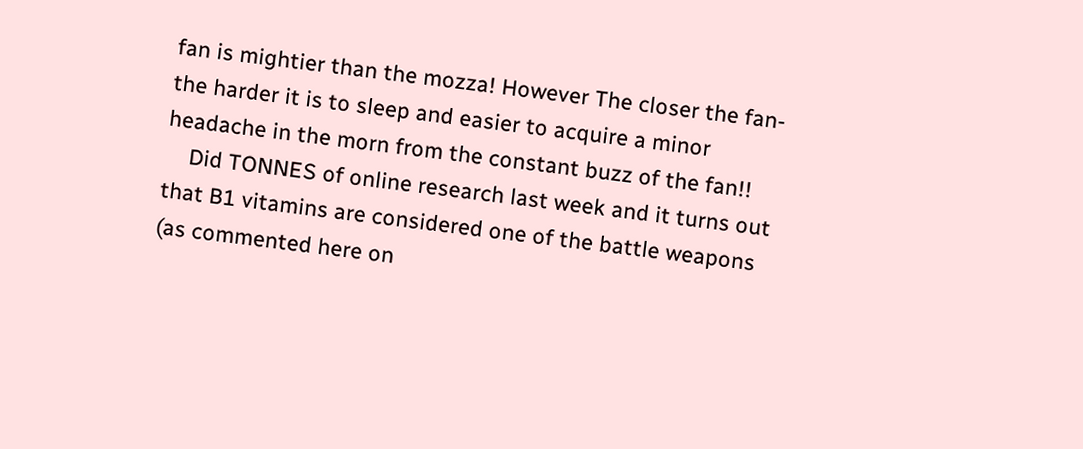fan is mightier than the mozza! However The closer the fan- the harder it is to sleep and easier to acquire a minor headache in the morn from the constant buzz of the fan!!
    Did TONNES of online research last week and it turns out that B1 vitamins are considered one of the battle weapons (as commented here on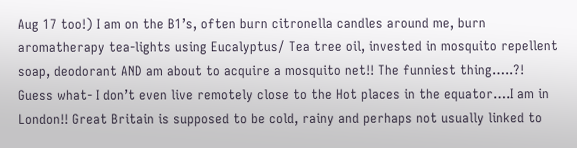Aug 17 too!) I am on the B1’s, often burn citronella candles around me, burn aromatherapy tea-lights using Eucalyptus/ Tea tree oil, invested in mosquito repellent soap, deodorant AND am about to acquire a mosquito net!! The funniest thing…..?! Guess what- I don’t even live remotely close to the Hot places in the equator….I am in London!! Great Britain is supposed to be cold, rainy and perhaps not usually linked to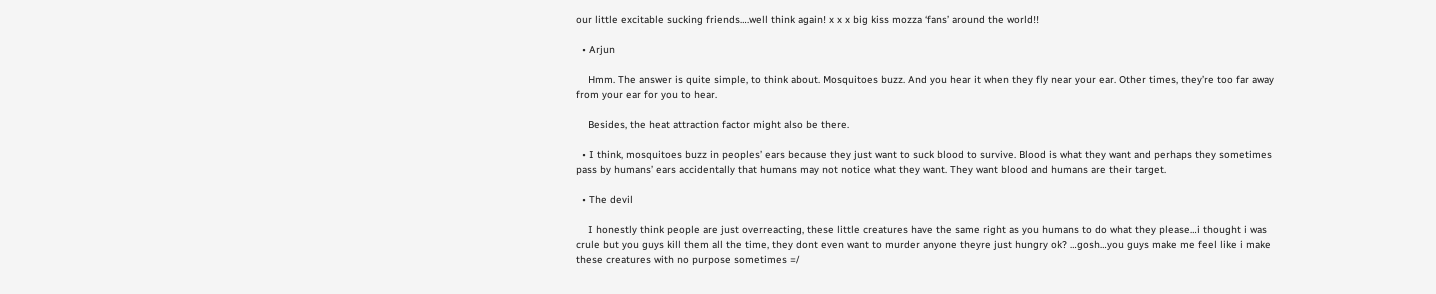our little excitable sucking friends….well think again! x x x big kiss mozza ‘fans’ around the world!!

  • Arjun

    Hmm. The answer is quite simple, to think about. Mosquitoes buzz. And you hear it when they fly near your ear. Other times, they’re too far away from your ear for you to hear.

    Besides, the heat attraction factor might also be there.

  • I think, mosquitoes buzz in peoples’ ears because they just want to suck blood to survive. Blood is what they want and perhaps they sometimes pass by humans’ ears accidentally that humans may not notice what they want. They want blood and humans are their target.

  • The devil

    I honestly think people are just overreacting, these little creatures have the same right as you humans to do what they please…i thought i was crule but you guys kill them all the time, they dont even want to murder anyone theyre just hungry ok? …gosh…you guys make me feel like i make these creatures with no purpose sometimes =/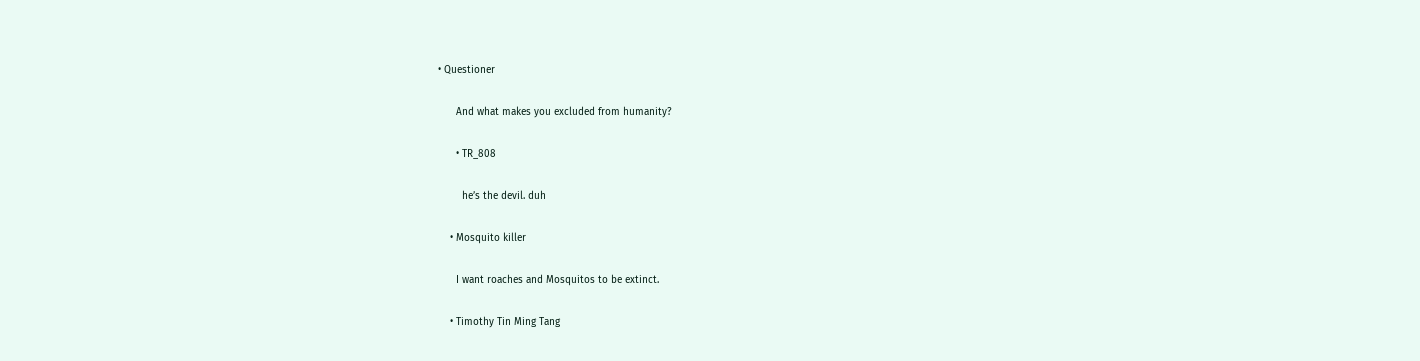• Questioner

      And what makes you excluded from humanity?

      • TR_808

        he’s the devil. duh

    • Mosquito killer

      I want roaches and Mosquitos to be extinct.

    • Timothy Tin Ming Tang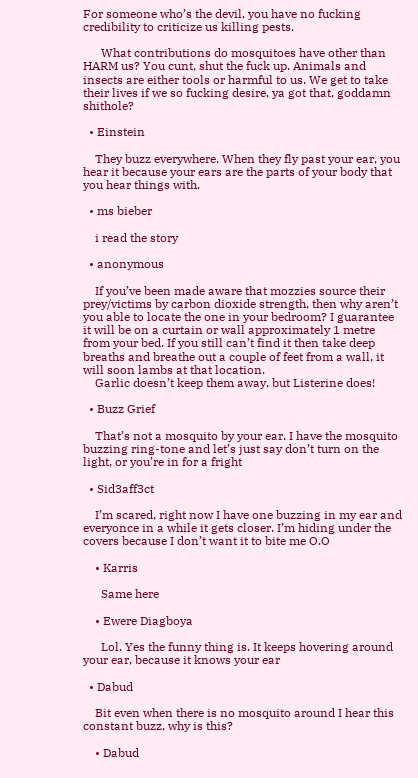For someone who’s the devil, you have no fucking credibility to criticize us killing pests.

      What contributions do mosquitoes have other than HARM us? You cunt, shut the fuck up. Animals and insects are either tools or harmful to us. We get to take their lives if we so fucking desire, ya got that, goddamn shithole?

  • Einstein

    They buzz everywhere. When they fly past your ear, you hear it because your ears are the parts of your body that you hear things with.

  • ms bieber

    i read the story

  • anonymous

    If you’ve been made aware that mozzies source their prey/victims by carbon dioxide strength, then why aren’t you able to locate the one in your bedroom? I guarantee it will be on a curtain or wall approximately 1 metre from your bed. If you still can’t find it then take deep breaths and breathe out a couple of feet from a wall, it will soon lambs at that location.
    Garlic doesn’t keep them away, but Listerine does!

  • Buzz Grief

    That’s not a mosquito by your ear. I have the mosquito buzzing ring-tone and let’s just say don’t turn on the light, or you’re in for a fright

  • Sid3aff3ct

    I’m scared, right now I have one buzzing in my ear and everyonce in a while it gets closer. I’m hiding under the covers because I don’t want it to bite me O.O

    • Karris

      Same here

    • Ewere Diagboya

      Lol. Yes the funny thing is. It keeps hovering around your ear, because it knows your ear

  • Dabud

    Bit even when there is no mosquito around I hear this constant buzz, why is this?

    • Dabud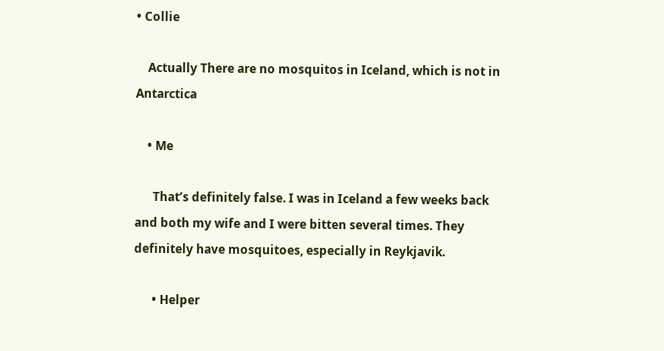• Collie

    Actually There are no mosquitos in Iceland, which is not in Antarctica

    • Me

      That’s definitely false. I was in Iceland a few weeks back and both my wife and I were bitten several times. They definitely have mosquitoes, especially in Reykjavik.

      • Helper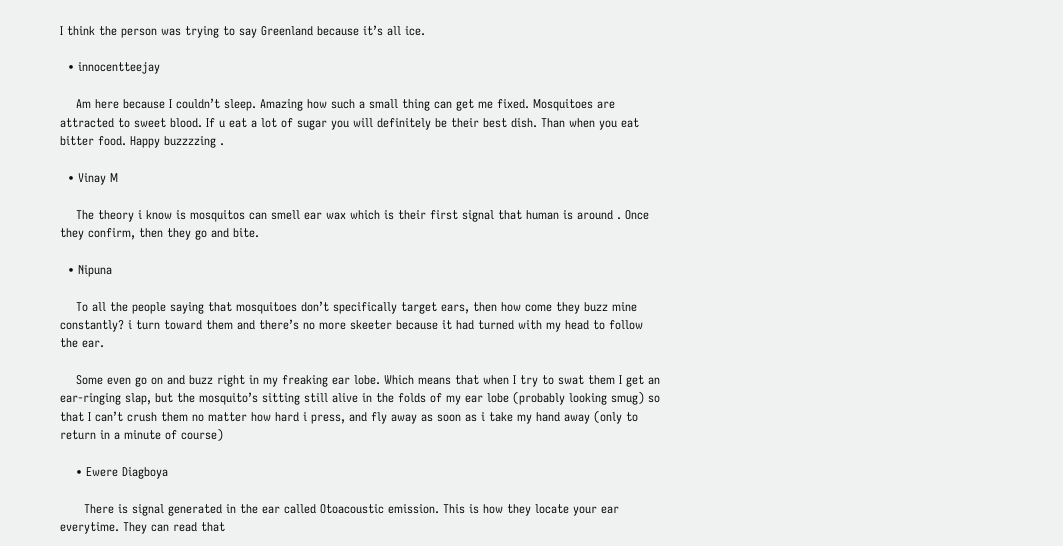I think the person was trying to say Greenland because it’s all ice.

  • innocentteejay

    Am here because I couldn’t sleep. Amazing how such a small thing can get me fixed. Mosquitoes are attracted to sweet blood. If u eat a lot of sugar you will definitely be their best dish. Than when you eat bitter food. Happy buzzzzing .

  • Vinay M

    The theory i know is mosquitos can smell ear wax which is their first signal that human is around . Once they confirm, then they go and bite.

  • Nipuna

    To all the people saying that mosquitoes don’t specifically target ears, then how come they buzz mine constantly? i turn toward them and there’s no more skeeter because it had turned with my head to follow the ear.

    Some even go on and buzz right in my freaking ear lobe. Which means that when I try to swat them I get an ear-ringing slap, but the mosquito’s sitting still alive in the folds of my ear lobe (probably looking smug) so that I can’t crush them no matter how hard i press, and fly away as soon as i take my hand away (only to return in a minute of course)

    • Ewere Diagboya

      There is signal generated in the ear called Otoacoustic emission. This is how they locate your ear everytime. They can read that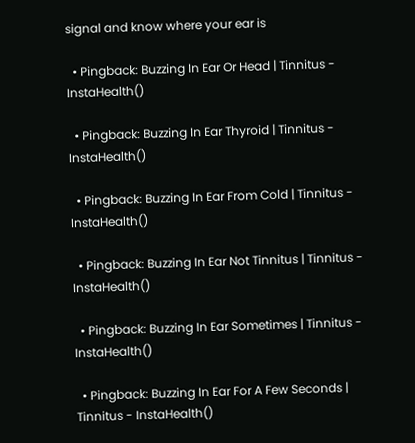signal and know where your ear is

  • Pingback: Buzzing In Ear Or Head | Tinnitus - InstaHealth()

  • Pingback: Buzzing In Ear Thyroid | Tinnitus - InstaHealth()

  • Pingback: Buzzing In Ear From Cold | Tinnitus - InstaHealth()

  • Pingback: Buzzing In Ear Not Tinnitus | Tinnitus - InstaHealth()

  • Pingback: Buzzing In Ear Sometimes | Tinnitus - InstaHealth()

  • Pingback: Buzzing In Ear For A Few Seconds | Tinnitus - InstaHealth()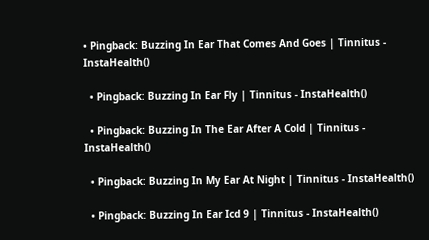• Pingback: Buzzing In Ear That Comes And Goes | Tinnitus - InstaHealth()

  • Pingback: Buzzing In Ear Fly | Tinnitus - InstaHealth()

  • Pingback: Buzzing In The Ear After A Cold | Tinnitus - InstaHealth()

  • Pingback: Buzzing In My Ear At Night | Tinnitus - InstaHealth()

  • Pingback: Buzzing In Ear Icd 9 | Tinnitus - InstaHealth()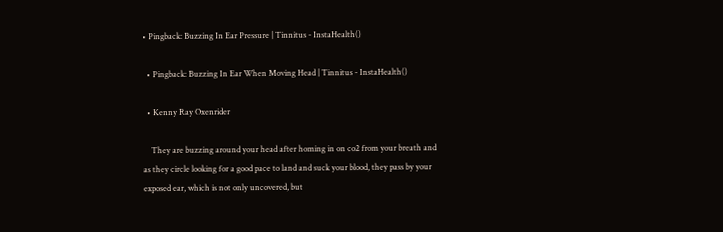• Pingback: Buzzing In Ear Pressure | Tinnitus - InstaHealth()

  • Pingback: Buzzing In Ear When Moving Head | Tinnitus - InstaHealth()

  • Kenny Ray Oxenrider

    They are buzzing around your head after homing in on co2 from your breath and as they circle looking for a good pace to land and suck your blood, they pass by your exposed ear, which is not only uncovered, but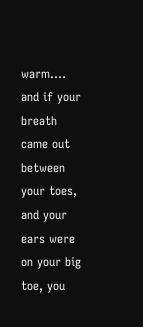warm…. and if your breath came out between your toes, and your ears were on your big toe, you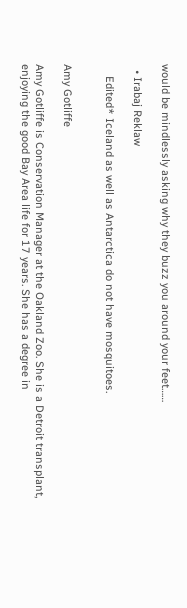would be mindlessly asking why they buzz you around your feet……

  • Irabaj Reklaw

    Edited* Iceland as well as Antarctica do not have mosquitoes.


Amy Gotliffe

Amy Gotliffe is Conservation Manager at the Oakland Zoo. She is a Detroit transplant, enjoying the good Bay Area life for 17 years. She has a degree in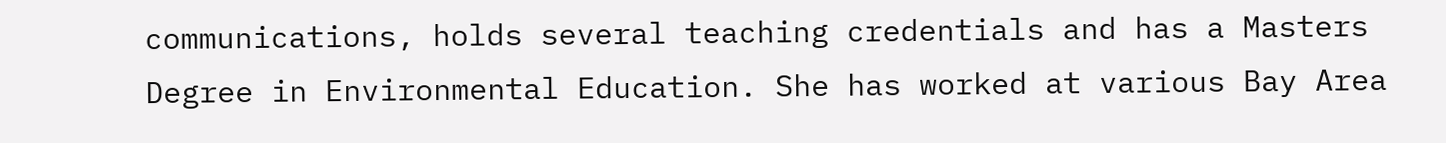communications, holds several teaching credentials and has a Masters Degree in Environmental Education. She has worked at various Bay Area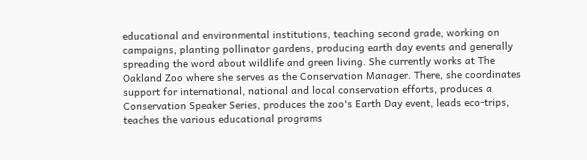educational and environmental institutions, teaching second grade, working on campaigns, planting pollinator gardens, producing earth day events and generally spreading the word about wildlife and green living. She currently works at The Oakland Zoo where she serves as the Conservation Manager. There, she coordinates support for international, national and local conservation efforts, produces a Conservation Speaker Series, produces the zoo's Earth Day event, leads eco-trips, teaches the various educational programs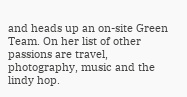and heads up an on-site Green Team. On her list of other passions are travel, photography, music and the lindy hop.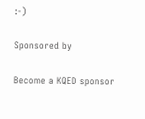:-)

Sponsored by

Become a KQED sponsor